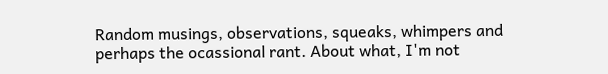Random musings, observations, squeaks, whimpers and perhaps the ocassional rant. About what, I'm not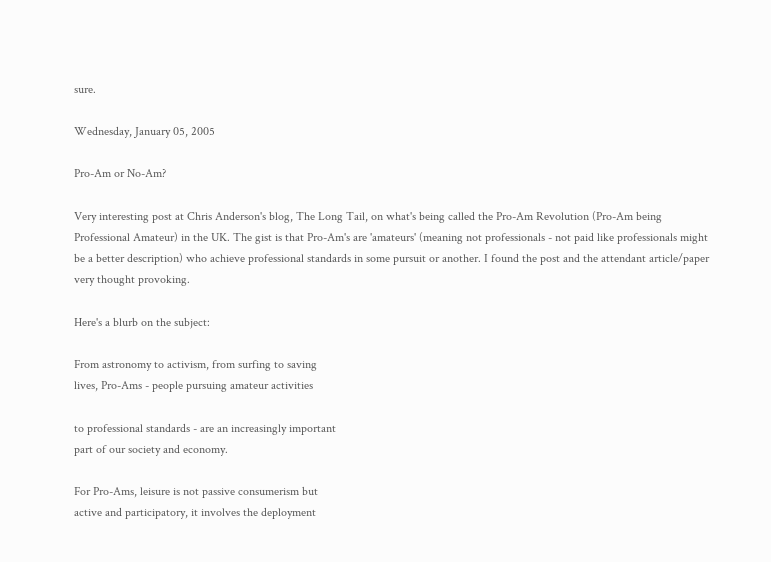sure.

Wednesday, January 05, 2005

Pro-Am or No-Am?

Very interesting post at Chris Anderson's blog, The Long Tail, on what's being called the Pro-Am Revolution (Pro-Am being Professional Amateur) in the UK. The gist is that Pro-Am's are 'amateurs' (meaning not professionals - not paid like professionals might be a better description) who achieve professional standards in some pursuit or another. I found the post and the attendant article/paper very thought provoking.

Here's a blurb on the subject:

From astronomy to activism, from surfing to saving
lives, Pro-Ams - people pursuing amateur activities

to professional standards - are an increasingly important
part of our society and economy.

For Pro-Ams, leisure is not passive consumerism but
active and participatory, it involves the deployment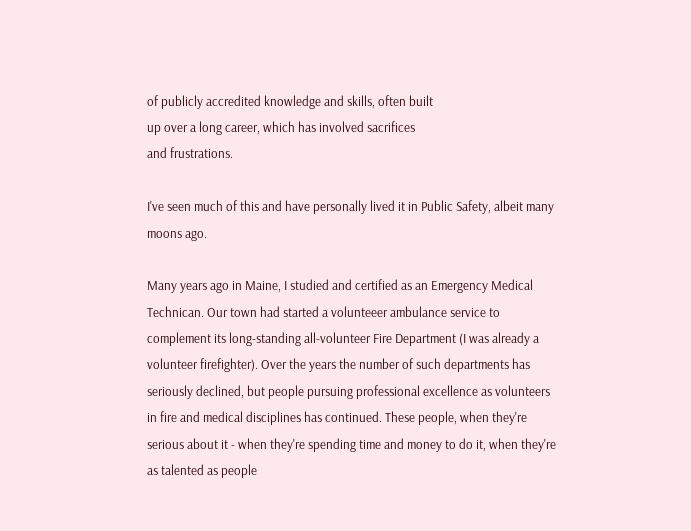of publicly accredited knowledge and skills, often built
up over a long career, which has involved sacrifices
and frustrations.

I've seen much of this and have personally lived it in Public Safety, albeit many moons ago.

Many years ago in Maine, I studied and certified as an Emergency Medical Technican. Our town had started a volunteeer ambulance service to complement its long-standing all-volunteer Fire Department (I was already a volunteer firefighter). Over the years the number of such departments has seriously declined, but people pursuing professional excellence as volunteers in fire and medical disciplines has continued. These people, when they're serious about it - when they're spending time and money to do it, when they're as talented as people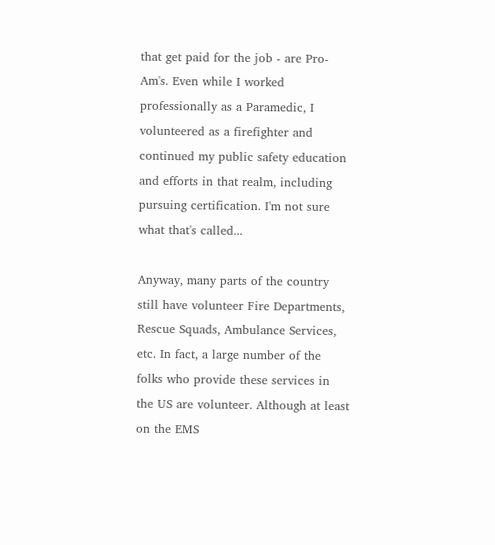that get paid for the job - are Pro-Am's. Even while I worked professionally as a Paramedic, I volunteered as a firefighter and continued my public safety education and efforts in that realm, including pursuing certification. I'm not sure what that's called...

Anyway, many parts of the country still have volunteer Fire Departments, Rescue Squads, Ambulance Services, etc. In fact, a large number of the folks who provide these services in the US are volunteer. Although at least on the EMS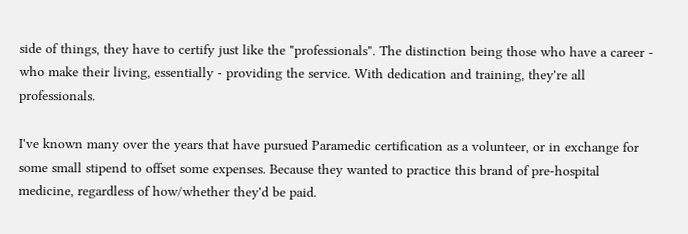side of things, they have to certify just like the "professionals". The distinction being those who have a career - who make their living, essentially - providing the service. With dedication and training, they're all professionals.

I've known many over the years that have pursued Paramedic certification as a volunteer, or in exchange for some small stipend to offset some expenses. Because they wanted to practice this brand of pre-hospital medicine, regardless of how/whether they'd be paid.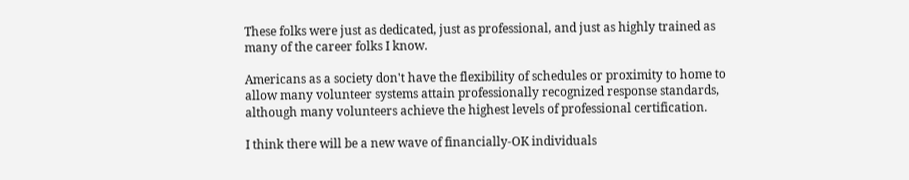These folks were just as dedicated, just as professional, and just as highly trained as many of the career folks I know.

Americans as a society don't have the flexibility of schedules or proximity to home to allow many volunteer systems attain professionally recognized response standards, although many volunteers achieve the highest levels of professional certification.

I think there will be a new wave of financially-OK individuals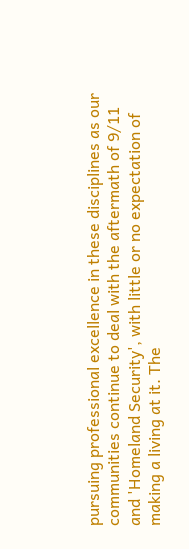pursuing professional excellence in these disciplines as our communities continue to deal with the aftermath of 9/11 and 'Homeland Security', with little or no expectation of making a living at it. The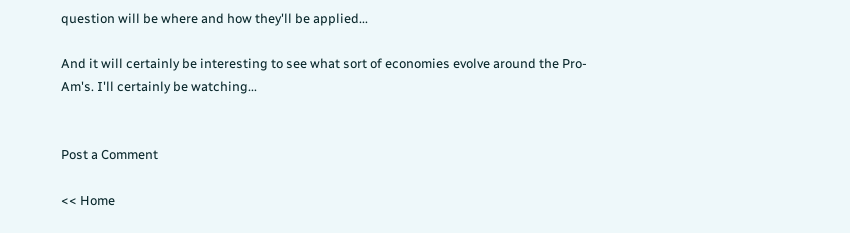question will be where and how they'll be applied...

And it will certainly be interesting to see what sort of economies evolve around the Pro-Am's. I'll certainly be watching...


Post a Comment

<< Home